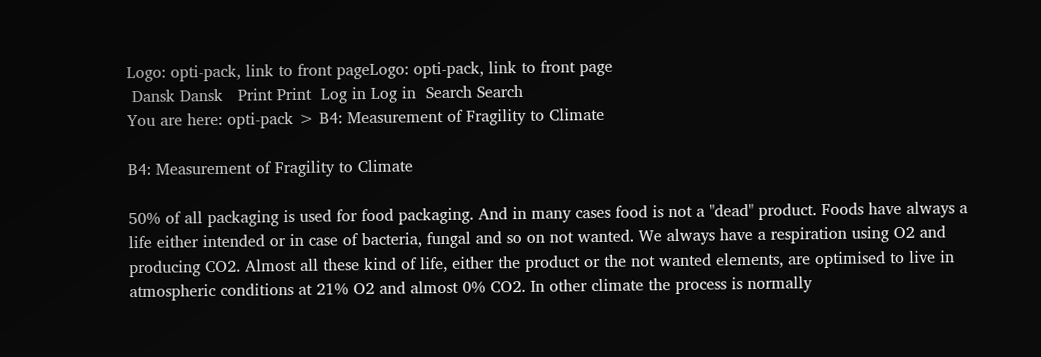Logo: opti-pack, link to front pageLogo: opti-pack, link to front page
 Dansk Dansk   Print Print  Log in Log in  Search Search
You are here: opti-pack > B4: Measurement of Fragility to Climate

B4: Measurement of Fragility to Climate

50% of all packaging is used for food packaging. And in many cases food is not a "dead" product. Foods have always a life either intended or in case of bacteria, fungal and so on not wanted. We always have a respiration using O2 and producing CO2. Almost all these kind of life, either the product or the not wanted elements, are optimised to live in atmospheric conditions at 21% O2 and almost 0% CO2. In other climate the process is normally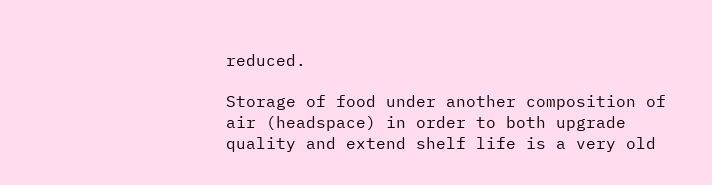reduced.

Storage of food under another composition of air (headspace) in order to both upgrade quality and extend shelf life is a very old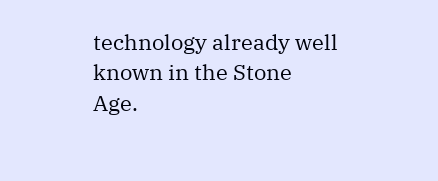technology already well known in the Stone Age.